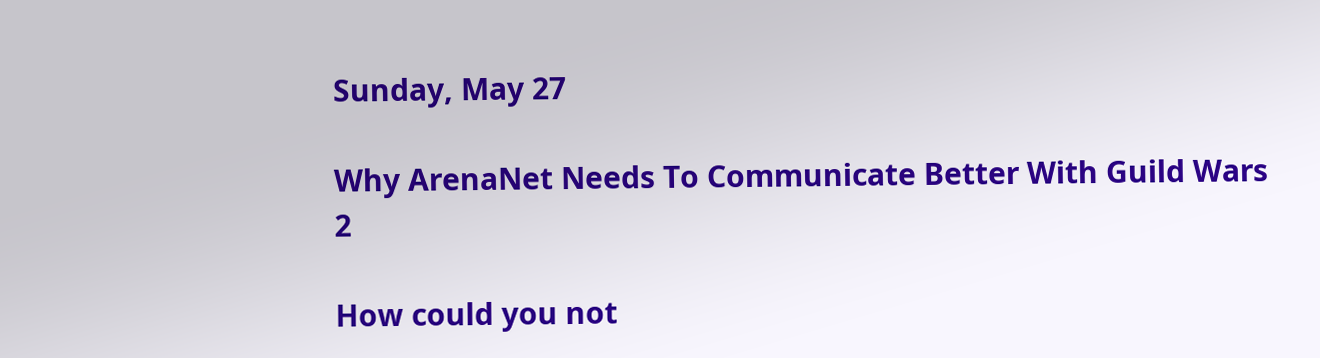Sunday, May 27

Why ArenaNet Needs To Communicate Better With Guild Wars 2

How could you not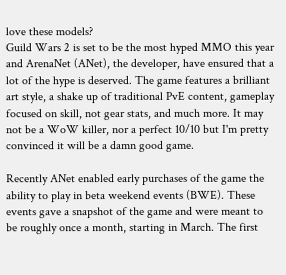love these models?
Guild Wars 2 is set to be the most hyped MMO this year and ArenaNet (ANet), the developer, have ensured that a lot of the hype is deserved. The game features a brilliant art style, a shake up of traditional PvE content, gameplay focused on skill, not gear stats, and much more. It may not be a WoW killer, nor a perfect 10/10 but I'm pretty convinced it will be a damn good game.

Recently ANet enabled early purchases of the game the ability to play in beta weekend events (BWE). These events gave a snapshot of the game and were meant to be roughly once a month, starting in March. The first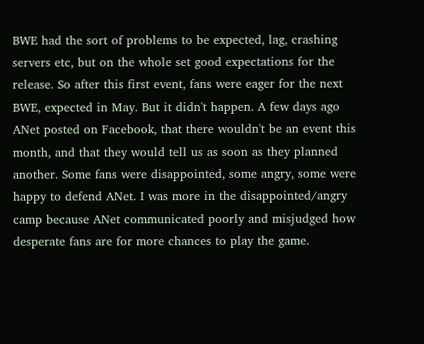BWE had the sort of problems to be expected, lag, crashing servers etc, but on the whole set good expectations for the release. So after this first event, fans were eager for the next BWE, expected in May. But it didn't happen. A few days ago ANet posted on Facebook, that there wouldn't be an event this month, and that they would tell us as soon as they planned another. Some fans were disappointed, some angry, some were happy to defend ANet. I was more in the disappointed/angry camp because ANet communicated poorly and misjudged how desperate fans are for more chances to play the game.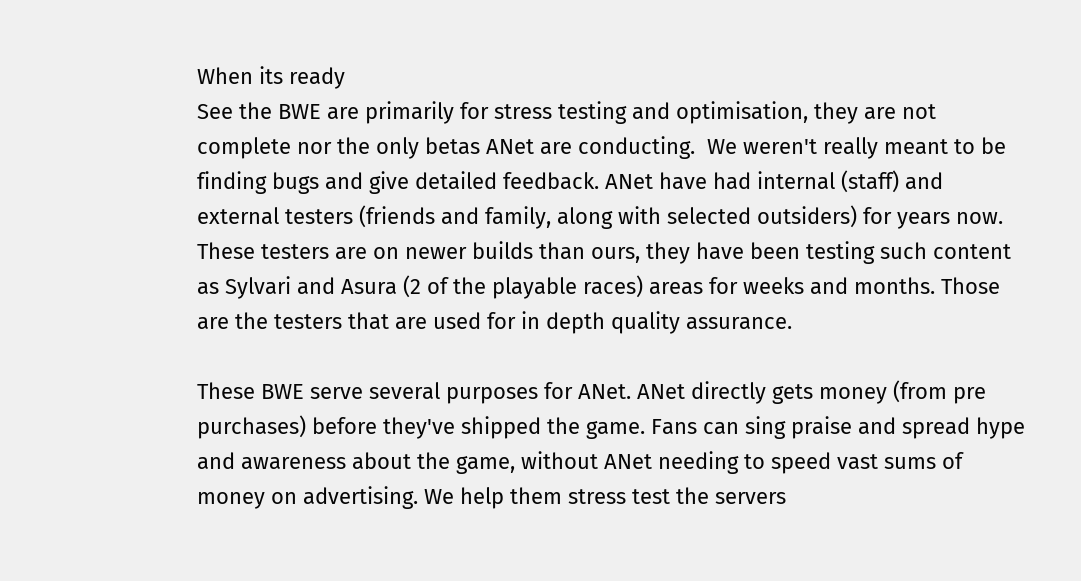When its ready
See the BWE are primarily for stress testing and optimisation, they are not complete nor the only betas ANet are conducting.  We weren't really meant to be finding bugs and give detailed feedback. ANet have had internal (staff) and external testers (friends and family, along with selected outsiders) for years now. These testers are on newer builds than ours, they have been testing such content as Sylvari and Asura (2 of the playable races) areas for weeks and months. Those are the testers that are used for in depth quality assurance.

These BWE serve several purposes for ANet. ANet directly gets money (from pre purchases) before they've shipped the game. Fans can sing praise and spread hype and awareness about the game, without ANet needing to speed vast sums of money on advertising. We help them stress test the servers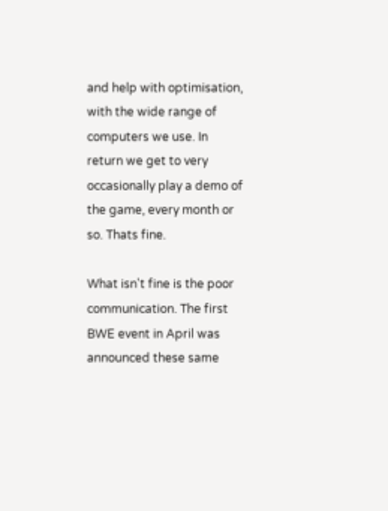and help with optimisation, with the wide range of computers we use. In return we get to very occasionally play a demo of the game, every month or so. Thats fine.

What isn't fine is the poor communication. The first BWE event in April was announced these same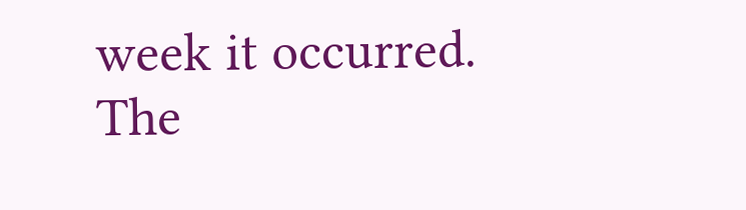week it occurred. The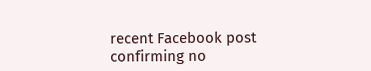recent Facebook post confirming no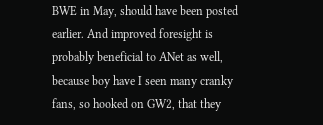BWE in May, should have been posted earlier. And improved foresight is probably beneficial to ANet as well, because boy have I seen many cranky fans, so hooked on GW2, that they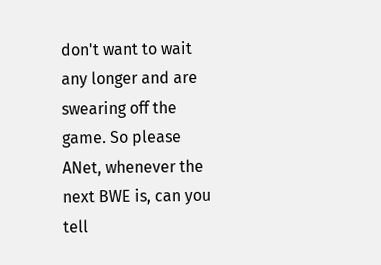don't want to wait any longer and are swearing off the game. So please ANet, whenever the next BWE is, can you tell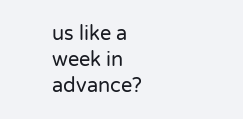us like a week in advance?